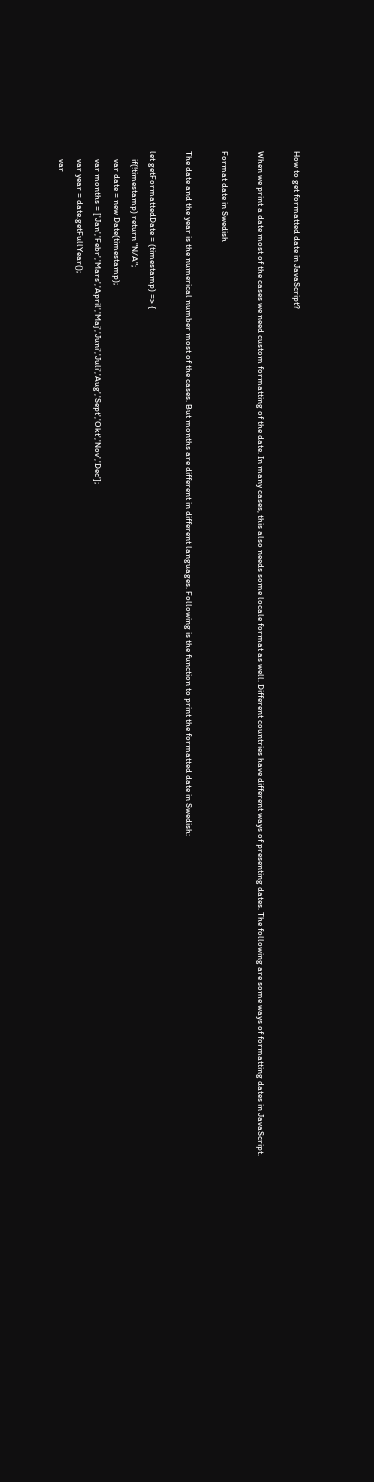How to get formatted date in JavaScript?

When we print a date most of the cases we need custom formatting of the date. In many cases, this also needs some locale format as well. Different countries have different ways of presenting dates. The following are some ways of formatting dates in JavaScript.

Format date in Swedish

The date and the year is the numerical number most of the cases. But months are different in different languages. Following is the function to print the formatted date in Swedish:

let getFormattedDate = (timestamp) => {
    if(!timestamp) return "N/A";
    var date = new Date(timestamp);
    var months = ['Jan','Febr','Mars','April','Maj','Juni','Juli','Aug','Sept','Okt','Nov','Dec'];
    var year = date.getFullYear();
    var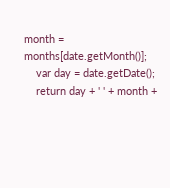month = months[date.getMonth()];
    var day = date.getDate();
    return day + ' ' + month +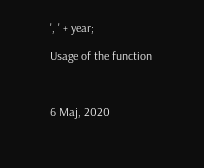', ' + year;

Usage of the function



6 Maj, 2020